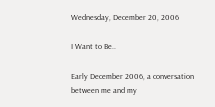Wednesday, December 20, 2006

I Want to Be..

Early December 2006, a conversation between me and my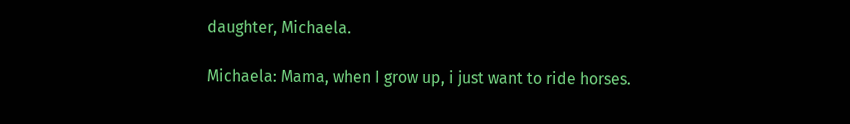daughter, Michaela.

Michaela: Mama, when I grow up, i just want to ride horses.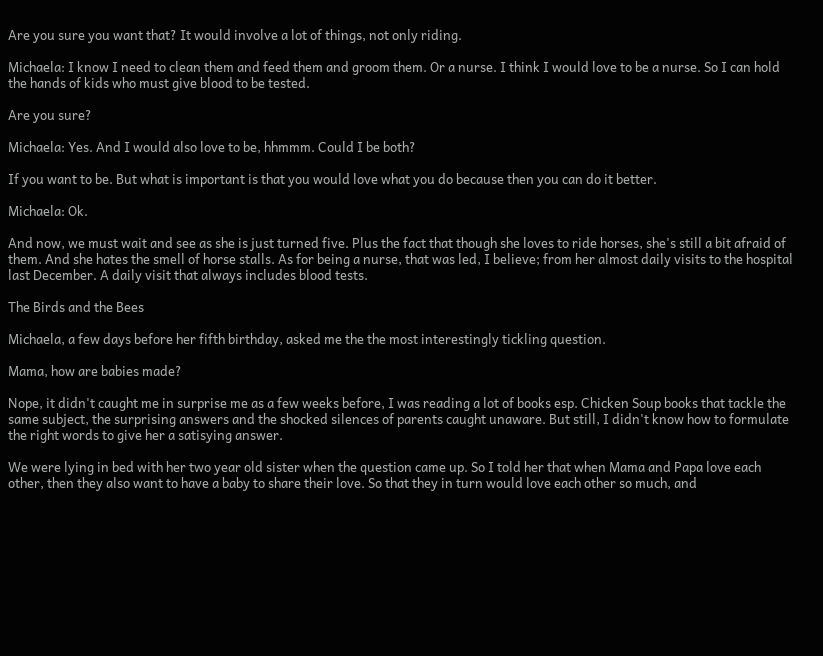Are you sure you want that? It would involve a lot of things, not only riding.

Michaela: I know I need to clean them and feed them and groom them. Or a nurse. I think I would love to be a nurse. So I can hold the hands of kids who must give blood to be tested.

Are you sure?

Michaela: Yes. And I would also love to be, hhmmm. Could I be both?

If you want to be. But what is important is that you would love what you do because then you can do it better.

Michaela: Ok.

And now, we must wait and see as she is just turned five. Plus the fact that though she loves to ride horses, she's still a bit afraid of them. And she hates the smell of horse stalls. As for being a nurse, that was led, I believe; from her almost daily visits to the hospital last December. A daily visit that always includes blood tests.

The Birds and the Bees

Michaela, a few days before her fifth birthday, asked me the the most interestingly tickling question.

Mama, how are babies made?

Nope, it didn't caught me in surprise me as a few weeks before, I was reading a lot of books esp. Chicken Soup books that tackle the same subject, the surprising answers and the shocked silences of parents caught unaware. But still, I didn't know how to formulate the right words to give her a satisying answer.

We were lying in bed with her two year old sister when the question came up. So I told her that when Mama and Papa love each other, then they also want to have a baby to share their love. So that they in turn would love each other so much, and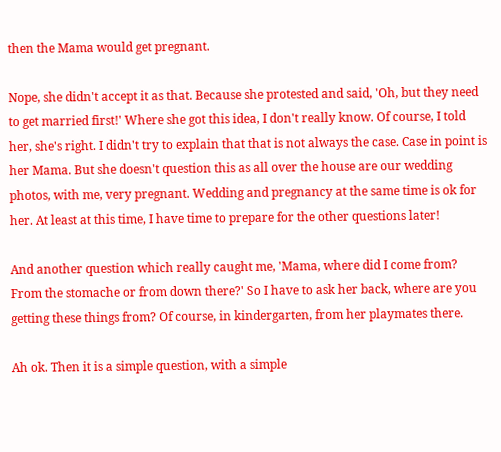then the Mama would get pregnant.

Nope, she didn't accept it as that. Because she protested and said, 'Oh, but they need to get married first!' Where she got this idea, I don't really know. Of course, I told her, she's right. I didn't try to explain that that is not always the case. Case in point is her Mama. But she doesn't question this as all over the house are our wedding photos, with me, very pregnant. Wedding and pregnancy at the same time is ok for her. At least at this time, I have time to prepare for the other questions later!

And another question which really caught me, 'Mama, where did I come from? From the stomache or from down there?' So I have to ask her back, where are you getting these things from? Of course, in kindergarten, from her playmates there.

Ah ok. Then it is a simple question, with a simple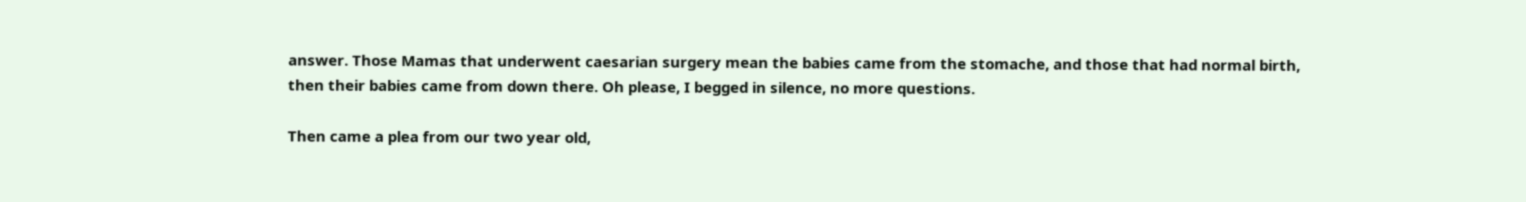answer. Those Mamas that underwent caesarian surgery mean the babies came from the stomache, and those that had normal birth, then their babies came from down there. Oh please, I begged in silence, no more questions.

Then came a plea from our two year old,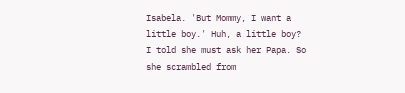Isabela. 'But Mommy, I want a little boy.' Huh, a little boy? I told she must ask her Papa. So she scrambled from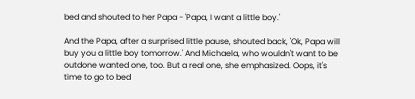bed and shouted to her Papa - 'Papa, I want a little boy.'

And the Papa, after a surprised little pause, shouted back, 'Ok, Papa will buy you a little boy tomorrow.' And Michaela, who wouldn't want to be outdone wanted one, too. But a real one, she emphasized. Oops, it's time to go to bed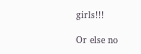girls!!!

Or else no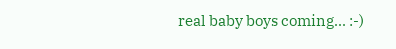real baby boys coming... :-)